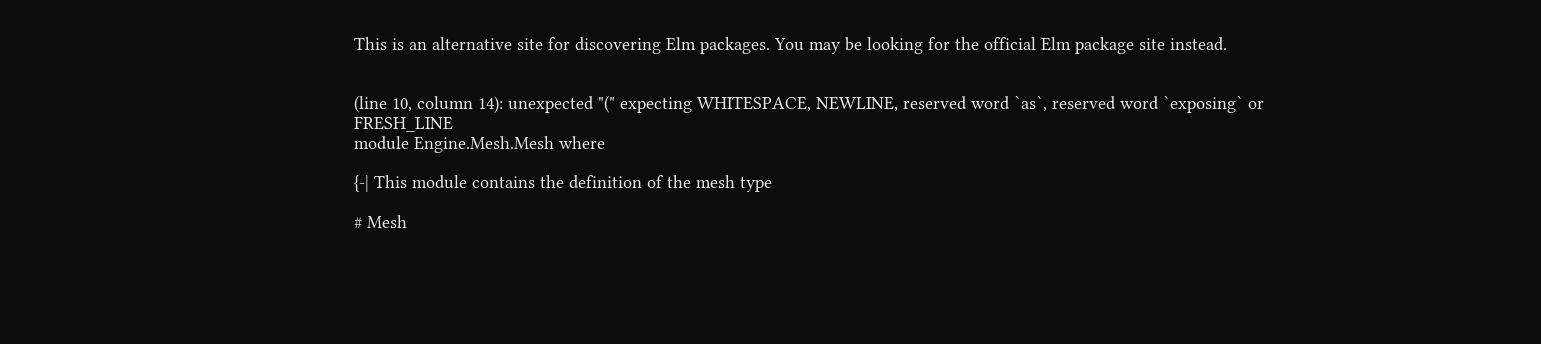This is an alternative site for discovering Elm packages. You may be looking for the official Elm package site instead.


(line 10, column 14): unexpected "(" expecting WHITESPACE, NEWLINE, reserved word `as`, reserved word `exposing` or FRESH_LINE
module Engine.Mesh.Mesh where

{-| This module contains the definition of the mesh type

# Mesh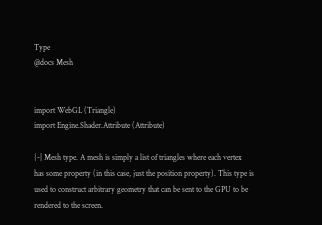Type
@docs Mesh


import WebGL (Triangle)
import Engine.Shader.Attribute (Attribute)

{-| Mesh type. A mesh is simply a list of triangles where each vertex
has some property (in this case, just the position property). This type is
used to construct arbitrary geometry that can be sent to the GPU to be
rendered to the screen.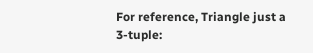For reference, Triangle just a 3-tuple: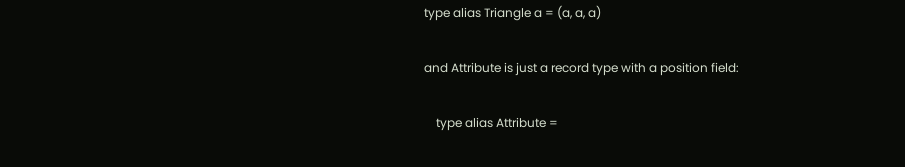type alias Triangle a = (a, a, a)

and Attribute is just a record type with a position field:

    type alias Attribute =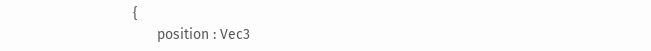{
      position : Vec3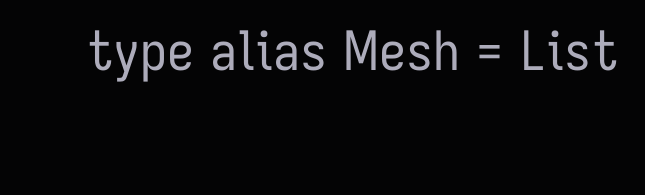type alias Mesh = List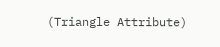(Triangle Attribute)